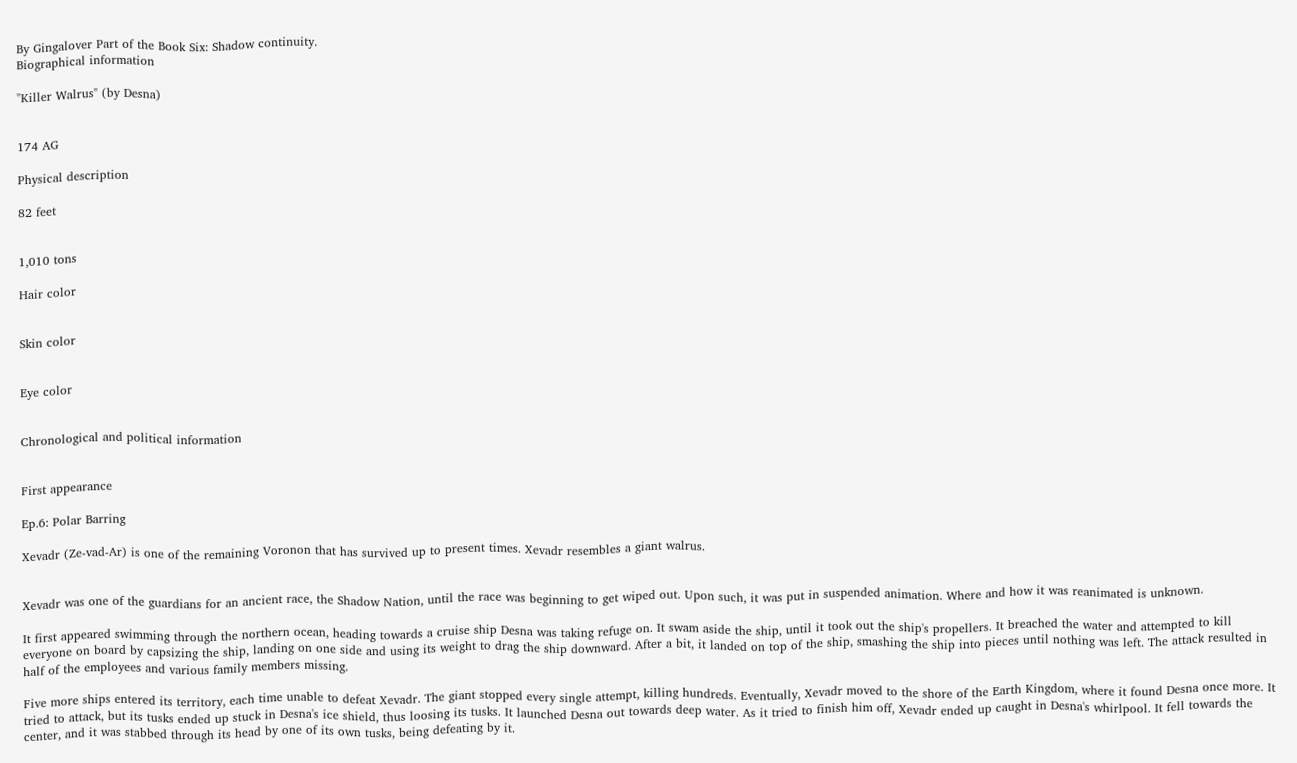By Gingalover Part of the Book Six: Shadow continuity.
Biographical information

"Killer Walrus" (by Desna)


174 AG

Physical description

82 feet


1,010 tons

Hair color


Skin color


Eye color


Chronological and political information


First appearance

Ep.6: Polar Barring

Xevadr (Ze-vad-Ar) is one of the remaining Voronon that has survived up to present times. Xevadr resembles a giant walrus.


Xevadr was one of the guardians for an ancient race, the Shadow Nation, until the race was beginning to get wiped out. Upon such, it was put in suspended animation. Where and how it was reanimated is unknown.

It first appeared swimming through the northern ocean, heading towards a cruise ship Desna was taking refuge on. It swam aside the ship, until it took out the ship's propellers. It breached the water and attempted to kill everyone on board by capsizing the ship, landing on one side and using its weight to drag the ship downward. After a bit, it landed on top of the ship, smashing the ship into pieces until nothing was left. The attack resulted in half of the employees and various family members missing.

Five more ships entered its territory, each time unable to defeat Xevadr. The giant stopped every single attempt, killing hundreds. Eventually, Xevadr moved to the shore of the Earth Kingdom, where it found Desna once more. It tried to attack, but its tusks ended up stuck in Desna's ice shield, thus loosing its tusks. It launched Desna out towards deep water. As it tried to finish him off, Xevadr ended up caught in Desna's whirlpool. It fell towards the center, and it was stabbed through its head by one of its own tusks, being defeating by it.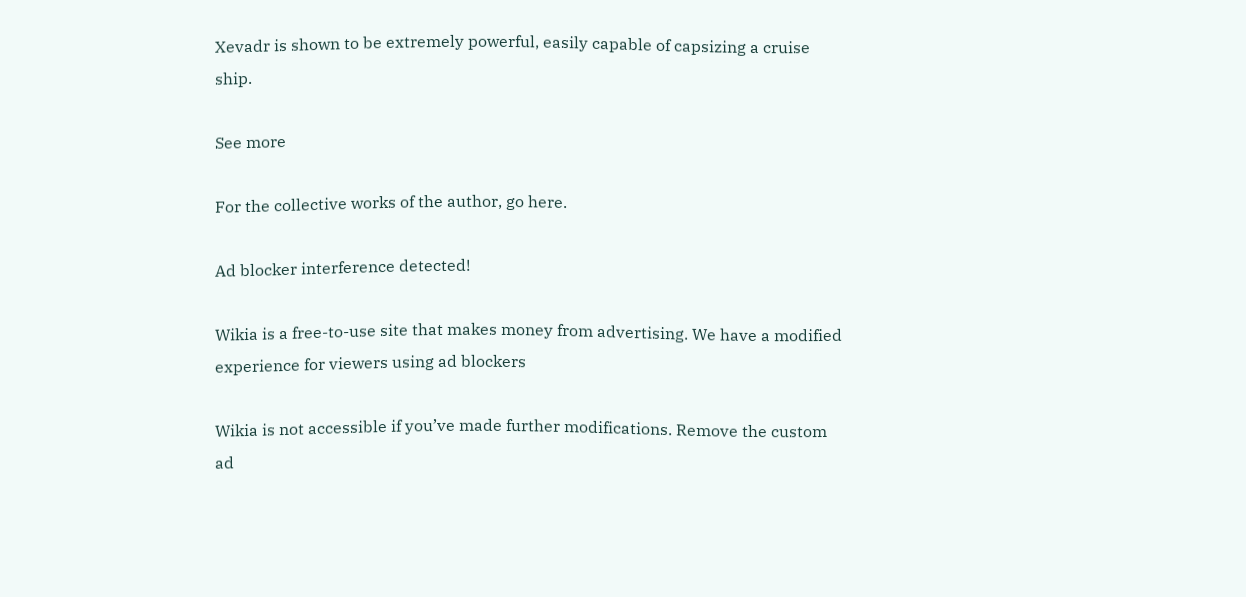Xevadr is shown to be extremely powerful, easily capable of capsizing a cruise ship.

See more

For the collective works of the author, go here.

Ad blocker interference detected!

Wikia is a free-to-use site that makes money from advertising. We have a modified experience for viewers using ad blockers

Wikia is not accessible if you’ve made further modifications. Remove the custom ad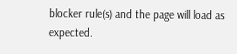blocker rule(s) and the page will load as expected.